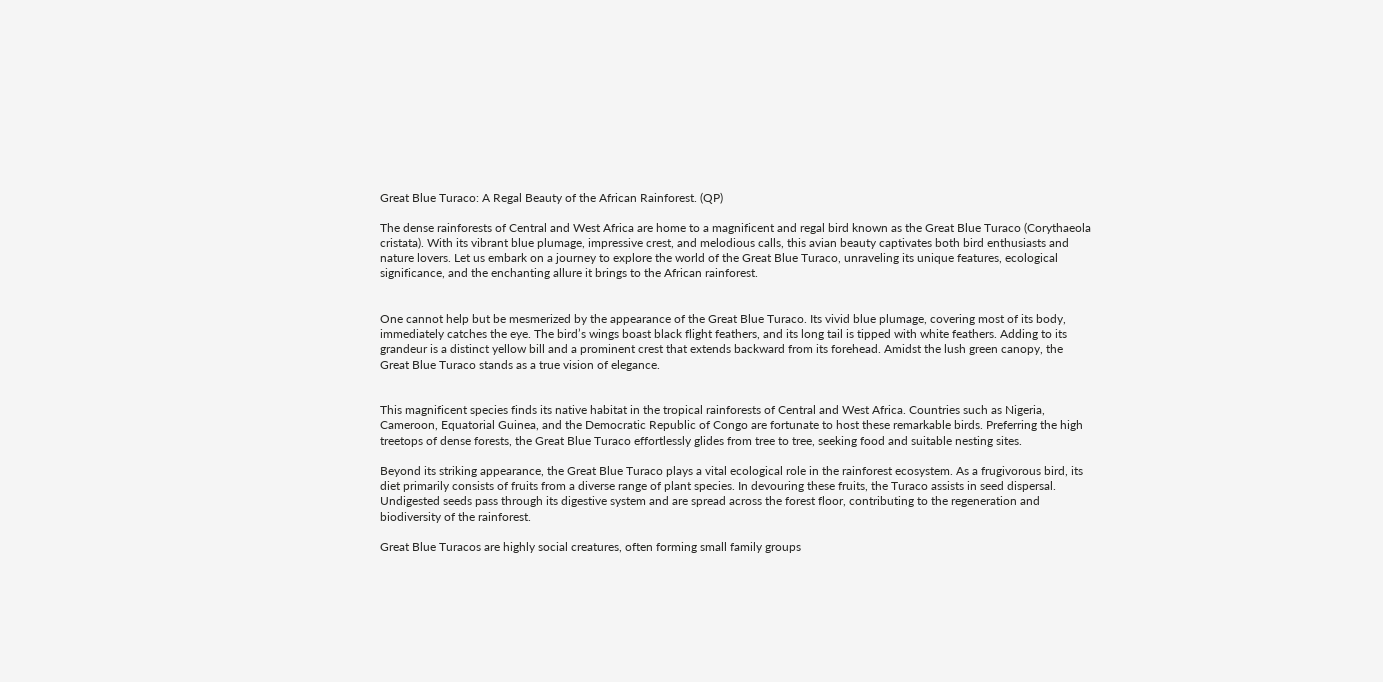Great Blue Turaco: A Regal Beauty of the African Rainforest. (QP)

The dense rainforests of Central and West Africa are home to a magnificent and regal bird known as the Great Blue Turaco (Corythaeola cristata). With its vibrant blue plumage, impressive crest, and melodious calls, this avian beauty captivates both bird enthusiasts and nature lovers. Let us embark on a journey to explore the world of the Great Blue Turaco, unraveling its unique features, ecological significance, and the enchanting allure it brings to the African rainforest.


One cannot help but be mesmerized by the appearance of the Great Blue Turaco. Its vivid blue plumage, covering most of its body, immediately catches the eye. The bird’s wings boast black flight feathers, and its long tail is tipped with white feathers. Adding to its grandeur is a distinct yellow bill and a prominent crest that extends backward from its forehead. Amidst the lush green canopy, the Great Blue Turaco stands as a true vision of elegance.


This magnificent species finds its native habitat in the tropical rainforests of Central and West Africa. Countries such as Nigeria, Cameroon, Equatorial Guinea, and the Democratic Republic of Congo are fortunate to host these remarkable birds. Preferring the high treetops of dense forests, the Great Blue Turaco effortlessly glides from tree to tree, seeking food and suitable nesting sites.

Beyond its striking appearance, the Great Blue Turaco plays a vital ecological role in the rainforest ecosystem. As a frugivorous bird, its diet primarily consists of fruits from a diverse range of plant species. In devouring these fruits, the Turaco assists in seed dispersal. Undigested seeds pass through its digestive system and are spread across the forest floor, contributing to the regeneration and biodiversity of the rainforest.

Great Blue Turacos are highly social creatures, often forming small family groups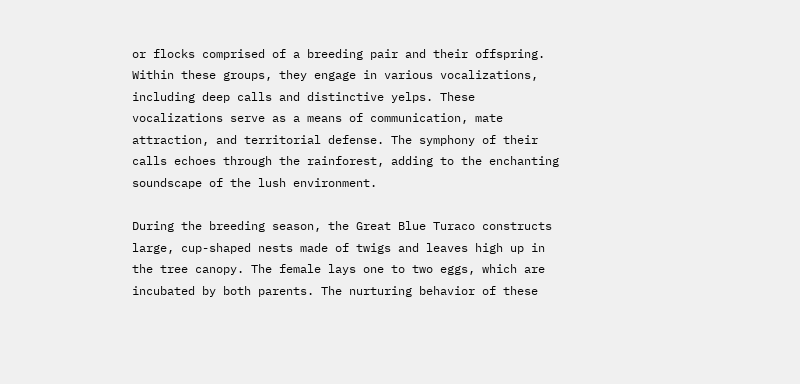or flocks comprised of a breeding pair and their offspring. Within these groups, they engage in various vocalizations, including deep calls and distinctive yelps. These vocalizations serve as a means of communication, mate attraction, and territorial defense. The symphony of their calls echoes through the rainforest, adding to the enchanting soundscape of the lush environment.

During the breeding season, the Great Blue Turaco constructs large, cup-shaped nests made of twigs and leaves high up in the tree canopy. The female lays one to two eggs, which are incubated by both parents. The nurturing behavior of these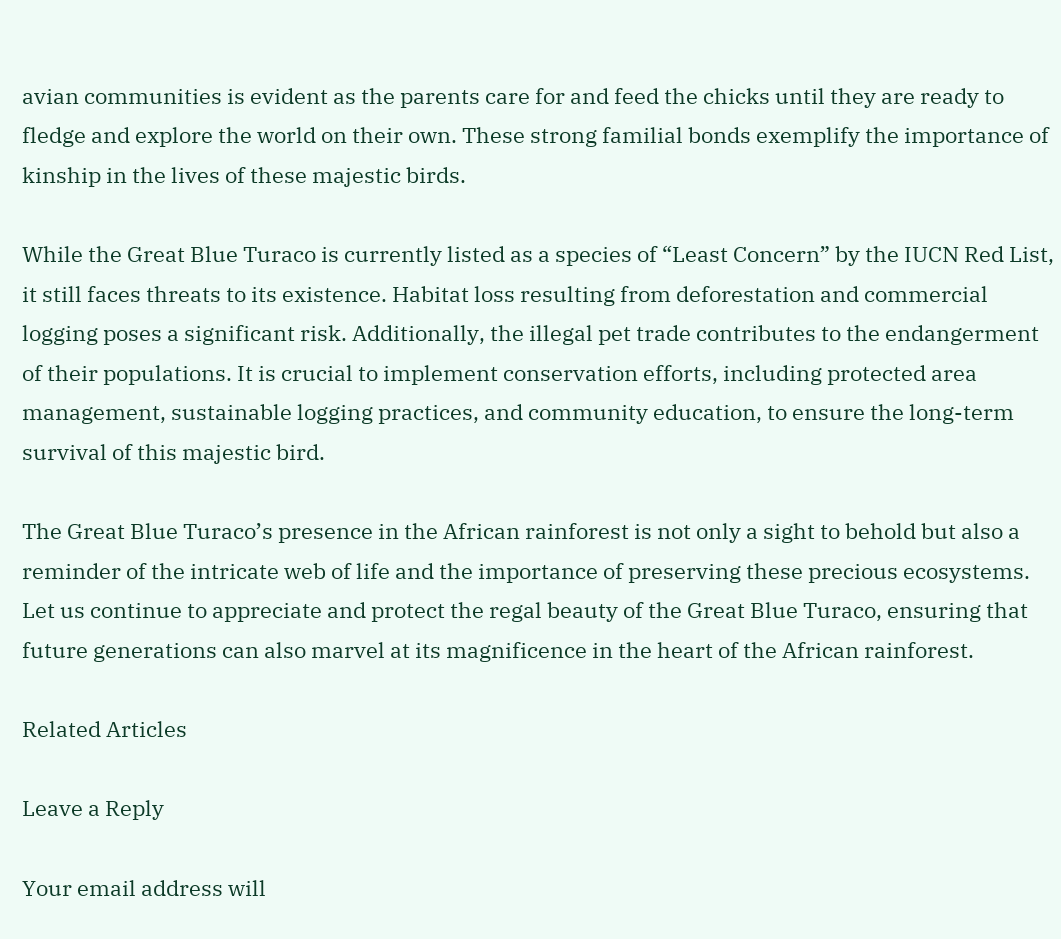avian communities is evident as the parents care for and feed the chicks until they are ready to fledge and explore the world on their own. These strong familial bonds exemplify the importance of kinship in the lives of these majestic birds.

While the Great Blue Turaco is currently listed as a species of “Least Concern” by the IUCN Red List, it still faces threats to its existence. Habitat loss resulting from deforestation and commercial logging poses a significant risk. Additionally, the illegal pet trade contributes to the endangerment of their populations. It is crucial to implement conservation efforts, including protected area management, sustainable logging practices, and community education, to ensure the long-term survival of this majestic bird.

The Great Blue Turaco’s presence in the African rainforest is not only a sight to behold but also a reminder of the intricate web of life and the importance of preserving these precious ecosystems. Let us continue to appreciate and protect the regal beauty of the Great Blue Turaco, ensuring that future generations can also marvel at its magnificence in the heart of the African rainforest.

Related Articles

Leave a Reply

Your email address will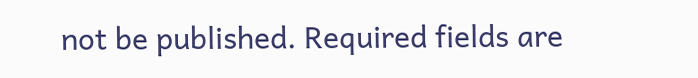not be published. Required fields are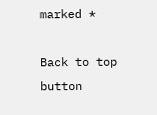marked *

Back to top button